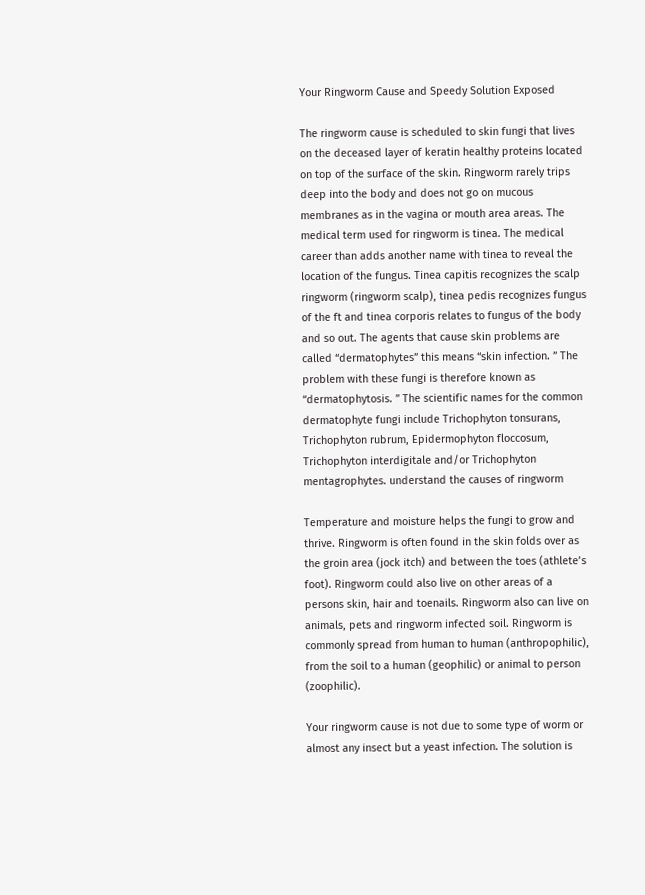Your Ringworm Cause and Speedy Solution Exposed

The ringworm cause is scheduled to skin fungi that lives on the deceased layer of keratin healthy proteins located on top of the surface of the skin. Ringworm rarely trips deep into the body and does not go on mucous membranes as in the vagina or mouth area areas. The medical term used for ringworm is tinea. The medical career than adds another name with tinea to reveal the location of the fungus. Tinea capitis recognizes the scalp ringworm (ringworm scalp), tinea pedis recognizes fungus of the ft and tinea corporis relates to fungus of the body and so out. The agents that cause skin problems are called “dermatophytes” this means “skin infection. ” The problem with these fungi is therefore known as “dermatophytosis. ” The scientific names for the common dermatophyte fungi include Trichophyton tonsurans, Trichophyton rubrum, Epidermophyton floccosum, Trichophyton interdigitale and/or Trichophyton mentagrophytes. understand the causes of ringworm

Temperature and moisture helps the fungi to grow and thrive. Ringworm is often found in the skin folds over as the groin area (jock itch) and between the toes (athlete’s foot). Ringworm could also live on other areas of a persons skin, hair and toenails. Ringworm also can live on animals, pets and ringworm infected soil. Ringworm is commonly spread from human to human (anthropophilic), from the soil to a human (geophilic) or animal to person (zoophilic).

Your ringworm cause is not due to some type of worm or almost any insect but a yeast infection. The solution is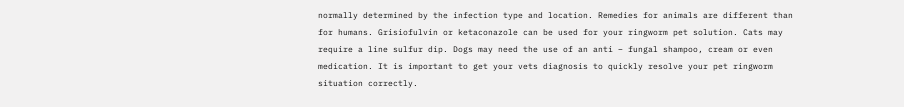normally determined by the infection type and location. Remedies for animals are different than for humans. Grisiofulvin or ketaconazole can be used for your ringworm pet solution. Cats may require a line sulfur dip. Dogs may need the use of an anti – fungal shampoo, cream or even medication. It is important to get your vets diagnosis to quickly resolve your pet ringworm situation correctly.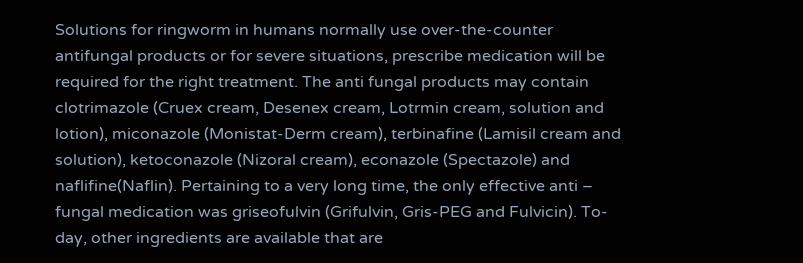Solutions for ringworm in humans normally use over-the-counter antifungal products or for severe situations, prescribe medication will be required for the right treatment. The anti fungal products may contain clotrimazole (Cruex cream, Desenex cream, Lotrmin cream, solution and lotion), miconazole (Monistat-Derm cream), terbinafine (Lamisil cream and solution), ketoconazole (Nizoral cream), econazole (Spectazole) and naflifine(Naflin). Pertaining to a very long time, the only effective anti – fungal medication was griseofulvin (Grifulvin, Gris-PEG and Fulvicin). To-day, other ingredients are available that are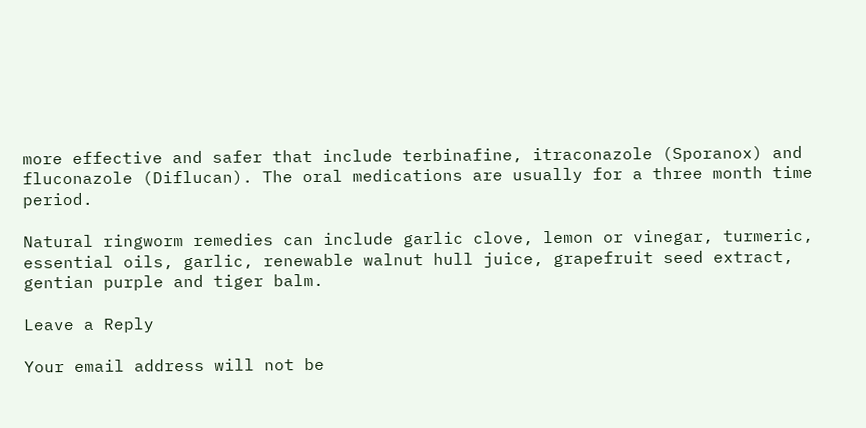more effective and safer that include terbinafine, itraconazole (Sporanox) and fluconazole (Diflucan). The oral medications are usually for a three month time period.

Natural ringworm remedies can include garlic clove, lemon or vinegar, turmeric, essential oils, garlic, renewable walnut hull juice, grapefruit seed extract, gentian purple and tiger balm.

Leave a Reply

Your email address will not be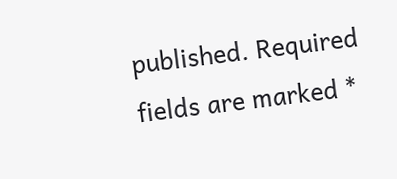published. Required fields are marked *